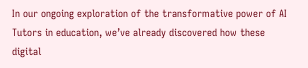In our ongoing exploration of the transformative power of AI Tutors in education, we’ve already discovered how these digital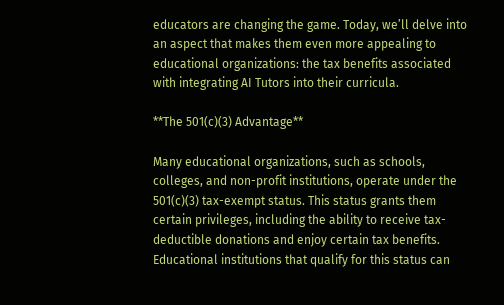educators are changing the game. Today, we’ll delve into an aspect that makes them even more appealing to educational organizations: the tax benefits associated with integrating AI Tutors into their curricula.

**The 501(c)(3) Advantage**

Many educational organizations, such as schools, colleges, and non-profit institutions, operate under the 501(c)(3) tax-exempt status. This status grants them certain privileges, including the ability to receive tax-deductible donations and enjoy certain tax benefits. Educational institutions that qualify for this status can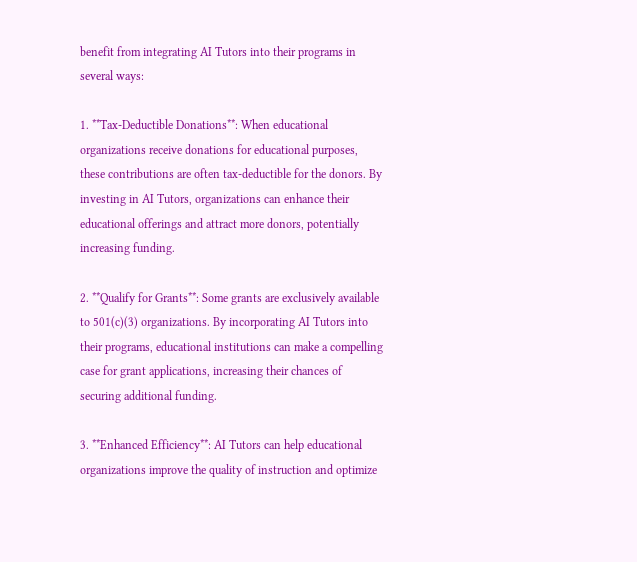benefit from integrating AI Tutors into their programs in several ways:

1. **Tax-Deductible Donations**: When educational organizations receive donations for educational purposes, these contributions are often tax-deductible for the donors. By investing in AI Tutors, organizations can enhance their educational offerings and attract more donors, potentially increasing funding.

2. **Qualify for Grants**: Some grants are exclusively available to 501(c)(3) organizations. By incorporating AI Tutors into their programs, educational institutions can make a compelling case for grant applications, increasing their chances of securing additional funding.

3. **Enhanced Efficiency**: AI Tutors can help educational organizations improve the quality of instruction and optimize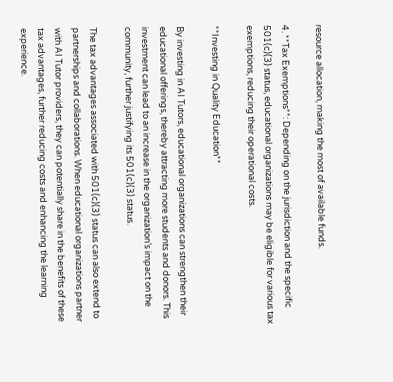resource allocation, making the most of available funds.

4. **Tax Exemptions**: Depending on the jurisdiction and the specific 501(c)(3) status, educational organizations may be eligible for various tax exemptions, reducing their operational costs.

**Investing in Quality Education**

By investing in AI Tutors, educational organizations can strengthen their educational offerings, thereby attracting more students and donors. This investment can lead to an increase in the organization’s impact on the community, further justifying its 501(c)(3) status.

The tax advantages associated with 501(c)(3) status can also extend to partnerships and collaborations. When educational organizations partner with AI Tutor providers, they can potentially share in the benefits of these tax advantages, further reducing costs and enhancing the learning experience.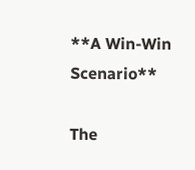**A Win-Win Scenario**

The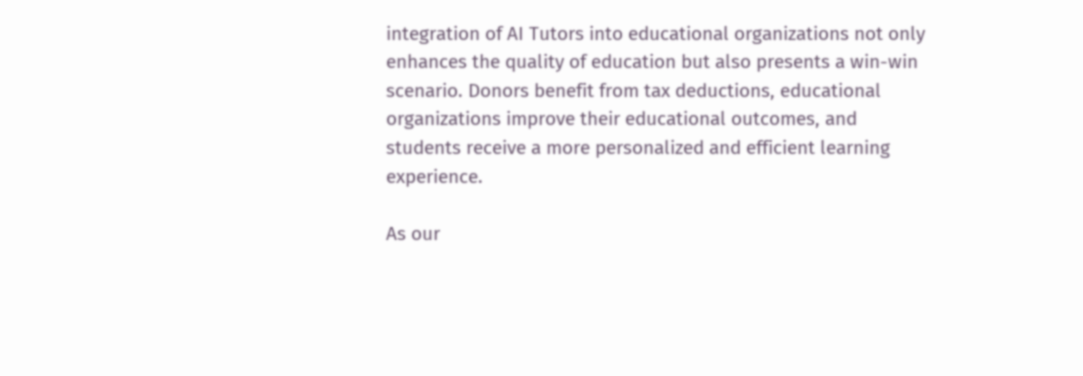integration of AI Tutors into educational organizations not only enhances the quality of education but also presents a win-win scenario. Donors benefit from tax deductions, educational organizations improve their educational outcomes, and students receive a more personalized and efficient learning experience.

As our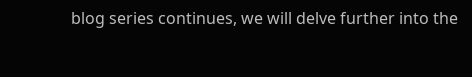blog series continues, we will delve further into the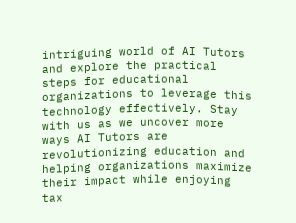intriguing world of AI Tutors and explore the practical steps for educational organizations to leverage this technology effectively. Stay with us as we uncover more ways AI Tutors are revolutionizing education and helping organizations maximize their impact while enjoying tax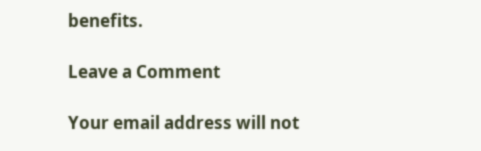benefits.

Leave a Comment

Your email address will not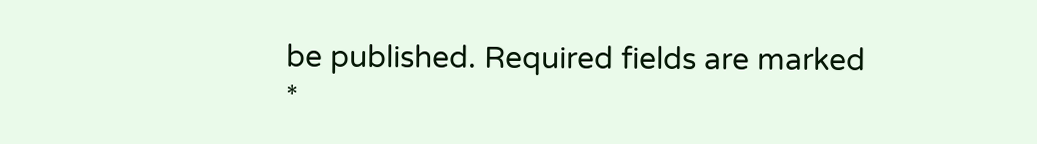be published. Required fields are marked *